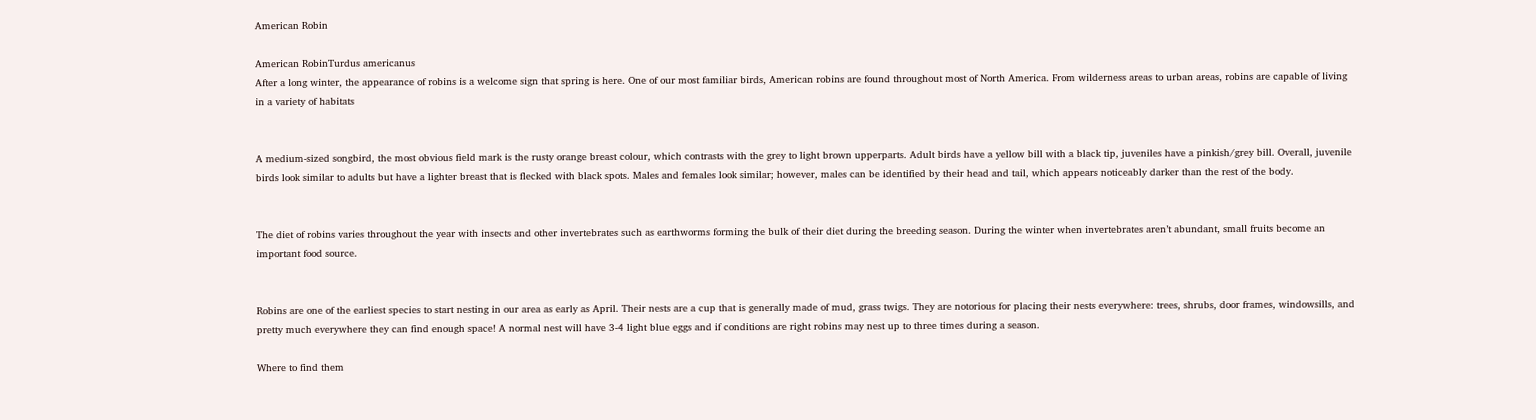American Robin

American RobinTurdus americanus
After a long winter, the appearance of robins is a welcome sign that spring is here. One of our most familiar birds, American robins are found throughout most of North America. From wilderness areas to urban areas, robins are capable of living in a variety of habitats


A medium-sized songbird, the most obvious field mark is the rusty orange breast colour, which contrasts with the grey to light brown upperparts. Adult birds have a yellow bill with a black tip, juveniles have a pinkish/grey bill. Overall, juvenile birds look similar to adults but have a lighter breast that is flecked with black spots. Males and females look similar; however, males can be identified by their head and tail, which appears noticeably darker than the rest of the body.


The diet of robins varies throughout the year with insects and other invertebrates such as earthworms forming the bulk of their diet during the breeding season. During the winter when invertebrates aren’t abundant, small fruits become an important food source.


Robins are one of the earliest species to start nesting in our area as early as April. Their nests are a cup that is generally made of mud, grass twigs. They are notorious for placing their nests everywhere: trees, shrubs, door frames, windowsills, and pretty much everywhere they can find enough space! A normal nest will have 3-4 light blue eggs and if conditions are right robins may nest up to three times during a season.

Where to find them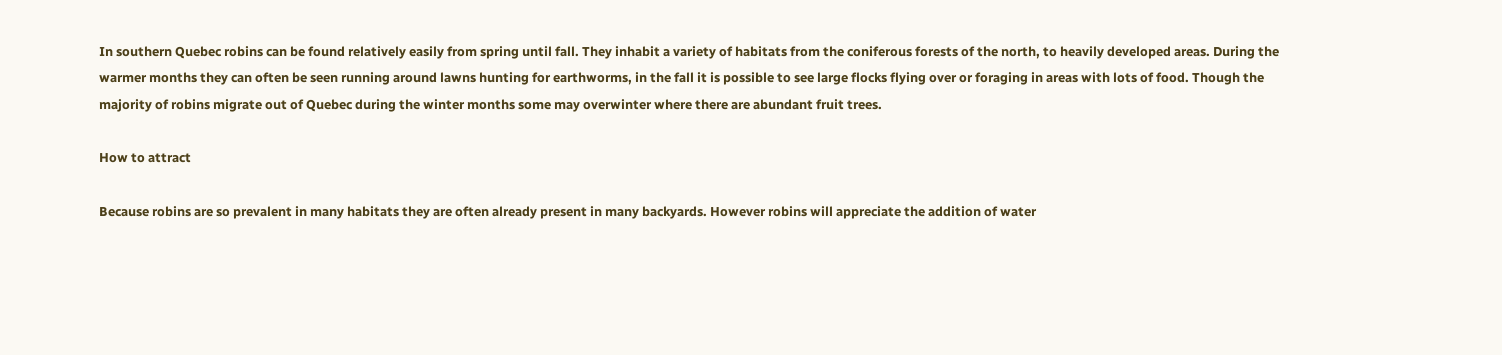In southern Quebec robins can be found relatively easily from spring until fall. They inhabit a variety of habitats from the coniferous forests of the north, to heavily developed areas. During the warmer months they can often be seen running around lawns hunting for earthworms, in the fall it is possible to see large flocks flying over or foraging in areas with lots of food. Though the majority of robins migrate out of Quebec during the winter months some may overwinter where there are abundant fruit trees.

How to attract

Because robins are so prevalent in many habitats they are often already present in many backyards. However robins will appreciate the addition of water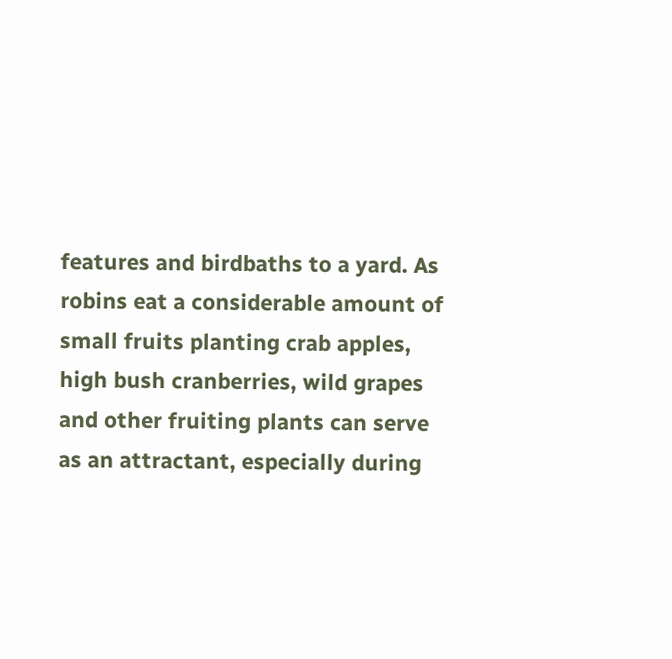features and birdbaths to a yard. As robins eat a considerable amount of small fruits planting crab apples, high bush cranberries, wild grapes and other fruiting plants can serve as an attractant, especially during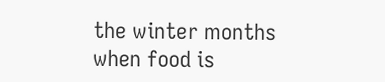the winter months when food is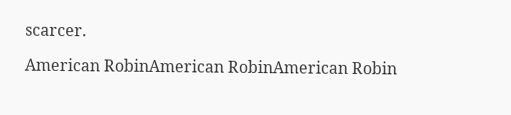scarcer.

American RobinAmerican RobinAmerican Robin